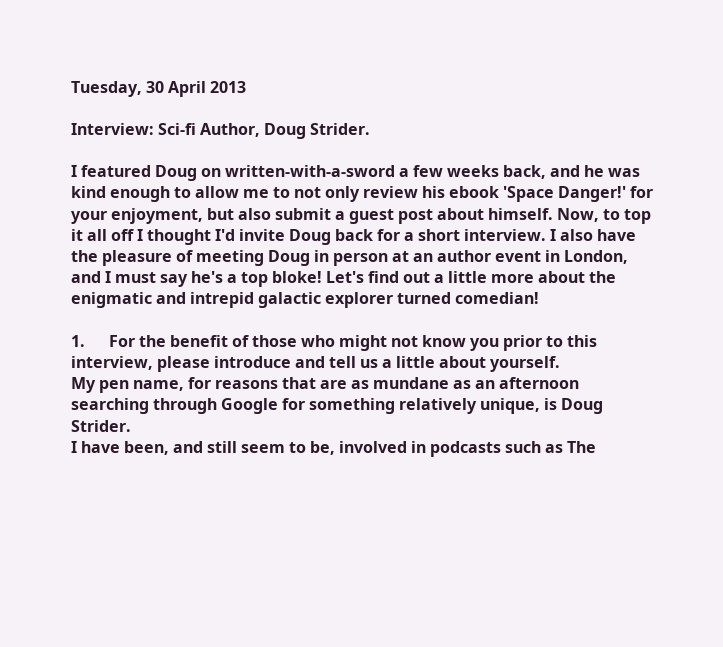Tuesday, 30 April 2013

Interview: Sci-fi Author, Doug Strider.

I featured Doug on written-with-a-sword a few weeks back, and he was kind enough to allow me to not only review his ebook 'Space Danger!' for your enjoyment, but also submit a guest post about himself. Now, to top it all off I thought I'd invite Doug back for a short interview. I also have the pleasure of meeting Doug in person at an author event in London, and I must say he's a top bloke! Let's find out a little more about the enigmatic and intrepid galactic explorer turned comedian!

1.      For the benefit of those who might not know you prior to this interview, please introduce and tell us a little about yourself.
My pen name, for reasons that are as mundane as an afternoon searching through Google for something relatively unique, is Doug Strider.
I have been, and still seem to be, involved in podcasts such as The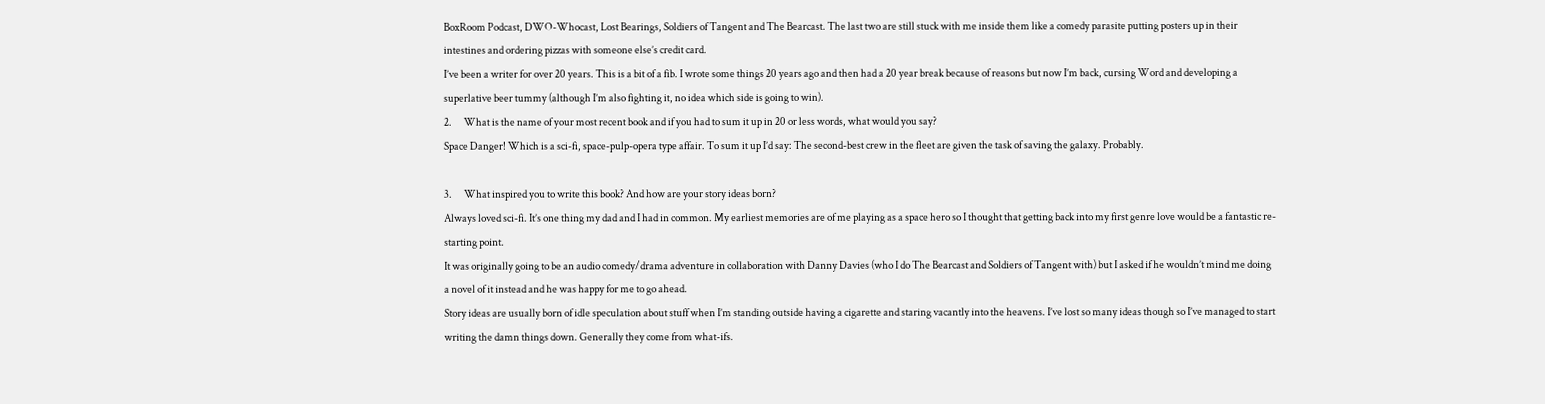BoxRoom Podcast, DWO-Whocast, Lost Bearings, Soldiers of Tangent and The Bearcast. The last two are still stuck with me inside them like a comedy parasite putting posters up in their intestines and ordering pizzas with someone else’s credit card.
I’ve been a writer for over 20 years. This is a bit of a fib. I wrote some things 20 years ago and then had a 20 year break because of reasons but now I’m back, cursing Word and developing a superlative beer tummy (although I’m also fighting it, no idea which side is going to win).
2.      What is the name of your most recent book and if you had to sum it up in 20 or less words, what would you say?
Space Danger! Which is a sci-fi, space-pulp-opera type affair. To sum it up I’d say: The second-best crew in the fleet are given the task of saving the galaxy. Probably.

3.      What inspired you to write this book? And how are your story ideas born?
Always loved sci-fi. It’s one thing my dad and I had in common. My earliest memories are of me playing as a space hero so I thought that getting back into my first genre love would be a fantastic re-starting point.
It was originally going to be an audio comedy/drama adventure in collaboration with Danny Davies (who I do The Bearcast and Soldiers of Tangent with) but I asked if he wouldn’t mind me doing a novel of it instead and he was happy for me to go ahead.
Story ideas are usually born of idle speculation about stuff when I’m standing outside having a cigarette and staring vacantly into the heavens. I’ve lost so many ideas though so I’ve managed to start writing the damn things down. Generally they come from what-ifs.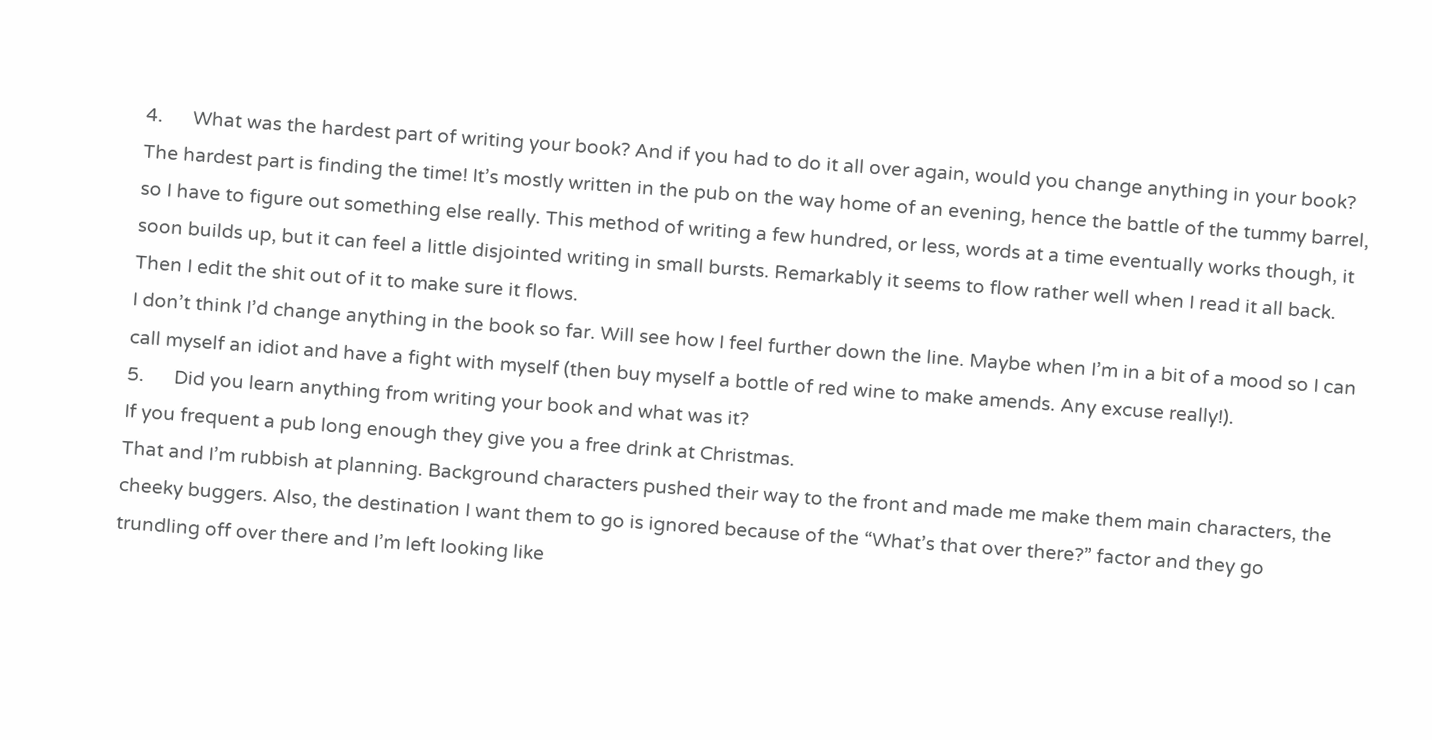4.      What was the hardest part of writing your book? And if you had to do it all over again, would you change anything in your book?
The hardest part is finding the time! It’s mostly written in the pub on the way home of an evening, hence the battle of the tummy barrel, so I have to figure out something else really. This method of writing a few hundred, or less, words at a time eventually works though, it soon builds up, but it can feel a little disjointed writing in small bursts. Remarkably it seems to flow rather well when I read it all back. Then I edit the shit out of it to make sure it flows.
I don’t think I’d change anything in the book so far. Will see how I feel further down the line. Maybe when I’m in a bit of a mood so I can call myself an idiot and have a fight with myself (then buy myself a bottle of red wine to make amends. Any excuse really!).
5.      Did you learn anything from writing your book and what was it?
If you frequent a pub long enough they give you a free drink at Christmas.
That and I’m rubbish at planning. Background characters pushed their way to the front and made me make them main characters, the cheeky buggers. Also, the destination I want them to go is ignored because of the “What’s that over there?” factor and they go trundling off over there and I’m left looking like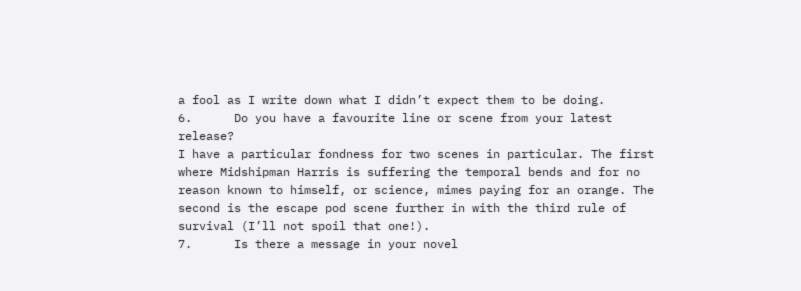a fool as I write down what I didn’t expect them to be doing.
6.      Do you have a favourite line or scene from your latest release?
I have a particular fondness for two scenes in particular. The first where Midshipman Harris is suffering the temporal bends and for no reason known to himself, or science, mimes paying for an orange. The second is the escape pod scene further in with the third rule of survival (I’ll not spoil that one!).
7.      Is there a message in your novel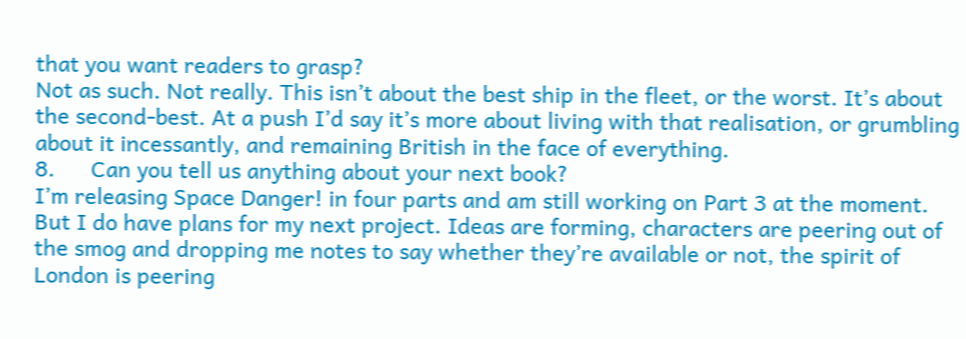that you want readers to grasp?
Not as such. Not really. This isn’t about the best ship in the fleet, or the worst. It’s about the second-best. At a push I’d say it’s more about living with that realisation, or grumbling about it incessantly, and remaining British in the face of everything.
8.      Can you tell us anything about your next book?
I’m releasing Space Danger! in four parts and am still working on Part 3 at the moment. But I do have plans for my next project. Ideas are forming, characters are peering out of the smog and dropping me notes to say whether they’re available or not, the spirit of London is peering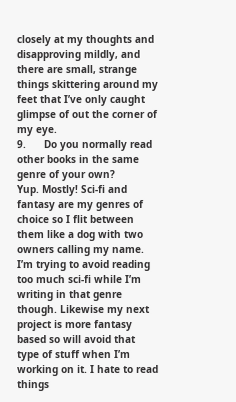closely at my thoughts and disapproving mildly, and there are small, strange things skittering around my feet that I’ve only caught glimpse of out the corner of my eye.
9.      Do you normally read other books in the same genre of your own?
Yup. Mostly! Sci-fi and fantasy are my genres of choice so I flit between them like a dog with two owners calling my name. I’m trying to avoid reading too much sci-fi while I’m writing in that genre though. Likewise my next project is more fantasy based so will avoid that type of stuff when I’m working on it. I hate to read things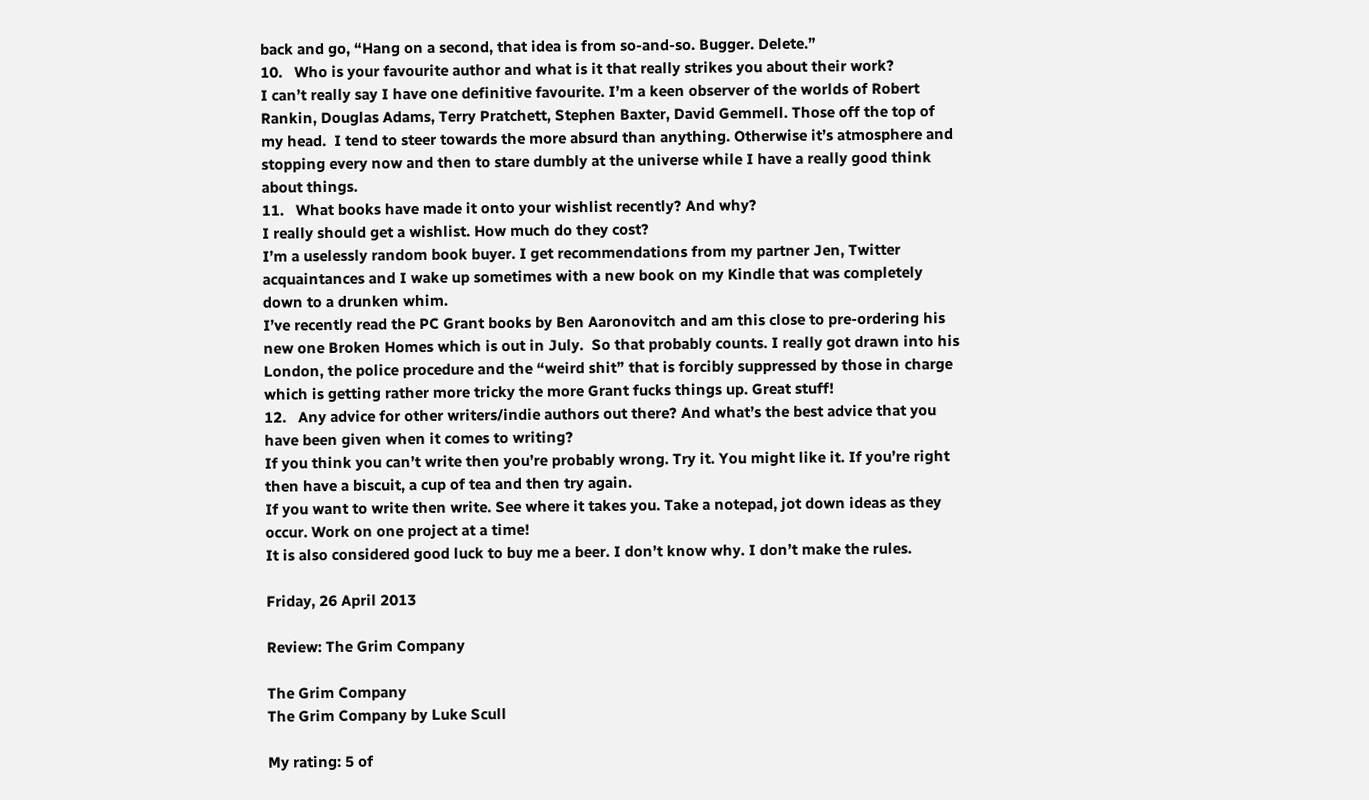back and go, “Hang on a second, that idea is from so-and-so. Bugger. Delete.”
10.   Who is your favourite author and what is it that really strikes you about their work?
I can’t really say I have one definitive favourite. I’m a keen observer of the worlds of Robert Rankin, Douglas Adams, Terry Pratchett, Stephen Baxter, David Gemmell. Those off the top of my head.  I tend to steer towards the more absurd than anything. Otherwise it’s atmosphere and stopping every now and then to stare dumbly at the universe while I have a really good think about things.
11.   What books have made it onto your wishlist recently? And why?
I really should get a wishlist. How much do they cost?
I’m a uselessly random book buyer. I get recommendations from my partner Jen, Twitter acquaintances and I wake up sometimes with a new book on my Kindle that was completely down to a drunken whim.
I’ve recently read the PC Grant books by Ben Aaronovitch and am this close to pre-ordering his new one Broken Homes which is out in July.  So that probably counts. I really got drawn into his London, the police procedure and the “weird shit” that is forcibly suppressed by those in charge which is getting rather more tricky the more Grant fucks things up. Great stuff!
12.   Any advice for other writers/indie authors out there? And what’s the best advice that you have been given when it comes to writing?
If you think you can’t write then you’re probably wrong. Try it. You might like it. If you’re right then have a biscuit, a cup of tea and then try again.
If you want to write then write. See where it takes you. Take a notepad, jot down ideas as they occur. Work on one project at a time!
It is also considered good luck to buy me a beer. I don’t know why. I don’t make the rules.

Friday, 26 April 2013

Review: The Grim Company

The Grim Company
The Grim Company by Luke Scull

My rating: 5 of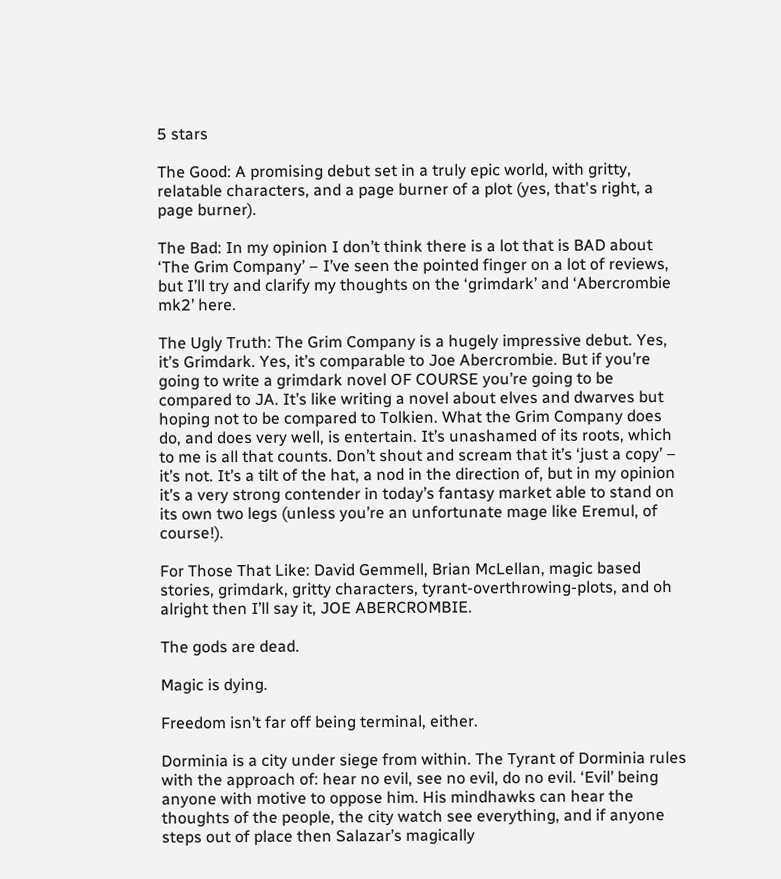5 stars

The Good: A promising debut set in a truly epic world, with gritty, relatable characters, and a page burner of a plot (yes, that's right, a page burner).

The Bad: In my opinion I don’t think there is a lot that is BAD about ‘The Grim Company’ – I’ve seen the pointed finger on a lot of reviews, but I’ll try and clarify my thoughts on the ‘grimdark’ and ‘Abercrombie mk2’ here.

The Ugly Truth: The Grim Company is a hugely impressive debut. Yes, it’s Grimdark. Yes, it’s comparable to Joe Abercrombie. But if you’re going to write a grimdark novel OF COURSE you’re going to be compared to JA. It’s like writing a novel about elves and dwarves but hoping not to be compared to Tolkien. What the Grim Company does do, and does very well, is entertain. It’s unashamed of its roots, which to me is all that counts. Don’t shout and scream that it’s ‘just a copy’ – it’s not. It’s a tilt of the hat, a nod in the direction of, but in my opinion it’s a very strong contender in today’s fantasy market able to stand on its own two legs (unless you’re an unfortunate mage like Eremul, of course!).

For Those That Like: David Gemmell, Brian McLellan, magic based stories, grimdark, gritty characters, tyrant-overthrowing-plots, and oh alright then I’ll say it, JOE ABERCROMBIE.

The gods are dead.

Magic is dying.

Freedom isn’t far off being terminal, either.

Dorminia is a city under siege from within. The Tyrant of Dorminia rules with the approach of: hear no evil, see no evil, do no evil. ‘Evil’ being anyone with motive to oppose him. His mindhawks can hear the thoughts of the people, the city watch see everything, and if anyone steps out of place then Salazar’s magically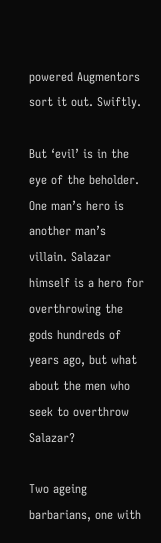powered Augmentors sort it out. Swiftly.

But ‘evil’ is in the eye of the beholder. One man’s hero is another man’s villain. Salazar himself is a hero for overthrowing the gods hundreds of years ago, but what about the men who seek to overthrow Salazar?

Two ageing barbarians, one with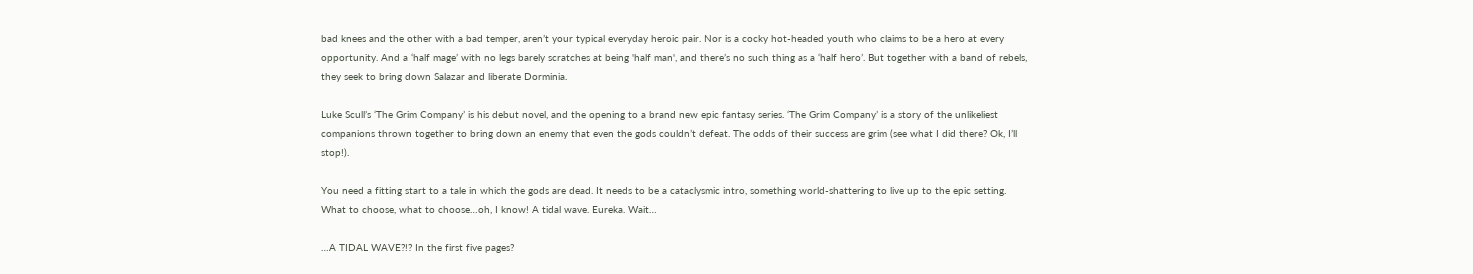bad knees and the other with a bad temper, aren’t your typical everyday heroic pair. Nor is a cocky hot-headed youth who claims to be a hero at every opportunity. And a ‘half mage’ with no legs barely scratches at being 'half man', and there’s no such thing as a ‘half hero’. But together with a band of rebels, they seek to bring down Salazar and liberate Dorminia.

Luke Scull’s ‘The Grim Company’ is his debut novel, and the opening to a brand new epic fantasy series. ‘The Grim Company’ is a story of the unlikeliest companions thrown together to bring down an enemy that even the gods couldn’t defeat. The odds of their success are grim (see what I did there? Ok, I’ll stop!).

You need a fitting start to a tale in which the gods are dead. It needs to be a cataclysmic intro, something world-shattering to live up to the epic setting. What to choose, what to choose…oh, I know! A tidal wave. Eureka. Wait…

…A TIDAL WAVE?!? In the first five pages?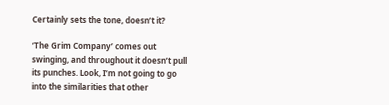Certainly sets the tone, doesn’t it?

‘The Grim Company’ comes out swinging, and throughout it doesn’t pull its punches. Look, I’m not going to go into the similarities that other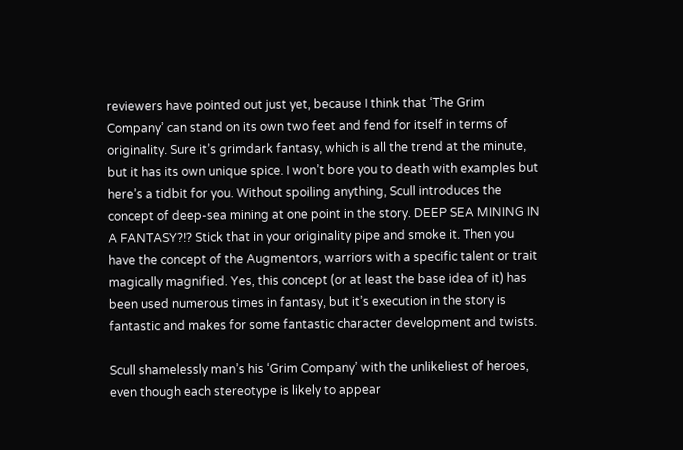reviewers have pointed out just yet, because I think that ‘The Grim Company’ can stand on its own two feet and fend for itself in terms of originality. Sure it’s grimdark fantasy, which is all the trend at the minute, but it has its own unique spice. I won’t bore you to death with examples but here’s a tidbit for you. Without spoiling anything, Scull introduces the concept of deep-sea mining at one point in the story. DEEP SEA MINING IN A FANTASY?!? Stick that in your originality pipe and smoke it. Then you have the concept of the Augmentors, warriors with a specific talent or trait magically magnified. Yes, this concept (or at least the base idea of it) has been used numerous times in fantasy, but it’s execution in the story is fantastic and makes for some fantastic character development and twists.

Scull shamelessly man’s his ‘Grim Company’ with the unlikeliest of heroes, even though each stereotype is likely to appear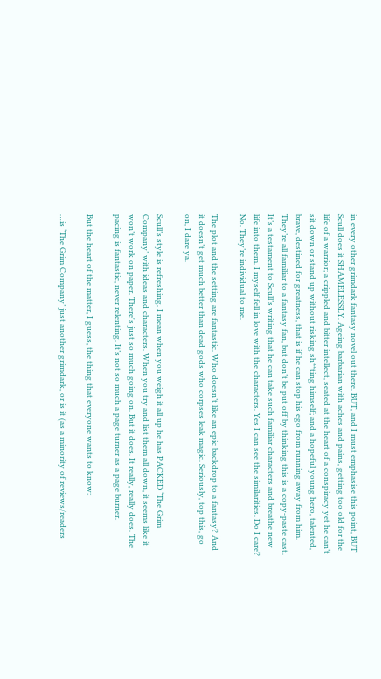in every other grimdark fantasy novel out there. BUT, and I must emphasise this point, BUT Scull does it SHAMELESSLY. Ageing barbarian with aches and pains, getting too old for the life of a warrior; a crippled and bitter intellect, seated at the heart of a conspiracy yet he can’t sit down or stand up without risking sh**ting himself; and a hopeful young hero, talented, brave, destined for greatness, that is if he can stop his ego from running away from him. They’re all familiar to a fantasy fan, but don’t be put off by thinking this is a copy-paste cast. It’s a testament to Scull’s writing that he can take such familiar characters and breathe new life into them. I myself fell in love with the characters. Yes I can see the similarities. Do I care? No. They’re individual to me.

The plot and the setting are fantastic. Who doesn’t like an epic backdrop to a fantasy? And it doesn’t get much better than dead gods who corpses leak magic. Seriously, top this, go on, I dare ya.

Scull’s style is refreshing. I mean when you weigh it all up he has PACKED ‘The Grim Company’ with ideas and characters. When you try and list them all down, it seems like it won’t work on paper. There's just so much going on. But it does. It really, really does. The pacing is fantastic, never relenting. It’s not so much a page turner as a page burner.

But the heart of the matter, I guess, the thing that everyone wants to know:

…is ‘The Grim Company’ just another grimdark, or is it (as a minority of reviews/readers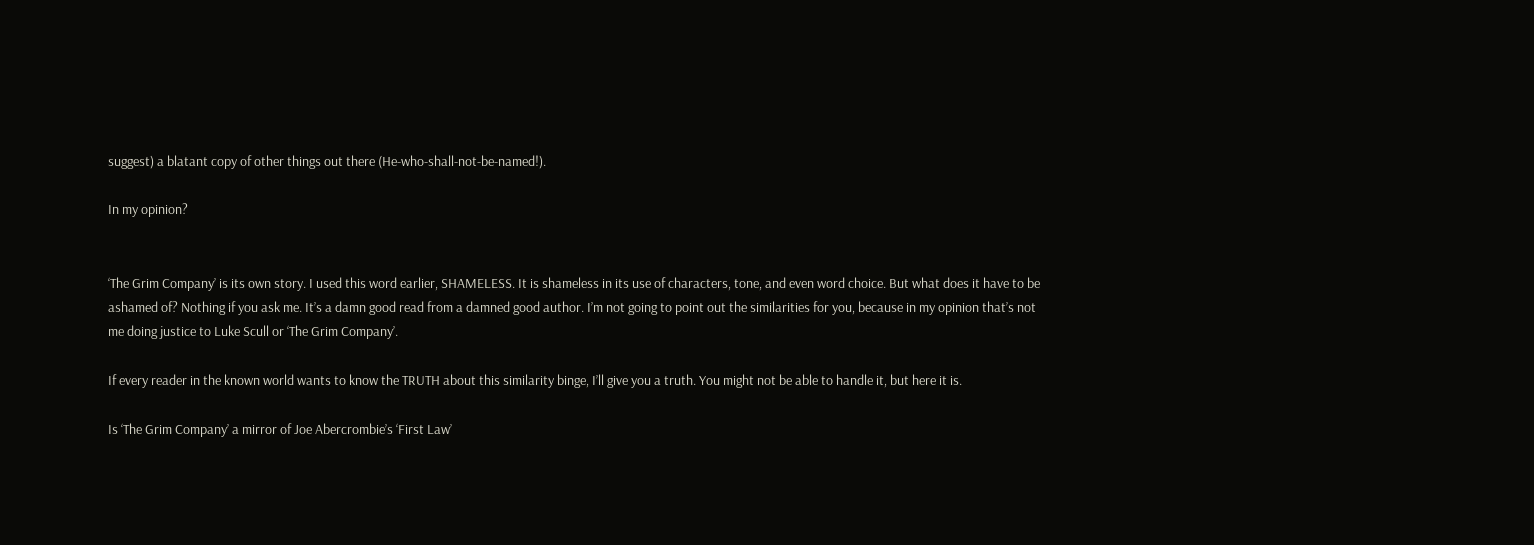suggest) a blatant copy of other things out there (He-who-shall-not-be-named!).

In my opinion?


‘The Grim Company’ is its own story. I used this word earlier, SHAMELESS. It is shameless in its use of characters, tone, and even word choice. But what does it have to be ashamed of? Nothing if you ask me. It’s a damn good read from a damned good author. I’m not going to point out the similarities for you, because in my opinion that’s not me doing justice to Luke Scull or ‘The Grim Company’.

If every reader in the known world wants to know the TRUTH about this similarity binge, I’ll give you a truth. You might not be able to handle it, but here it is.

Is ‘The Grim Company’ a mirror of Joe Abercrombie’s ‘First Law’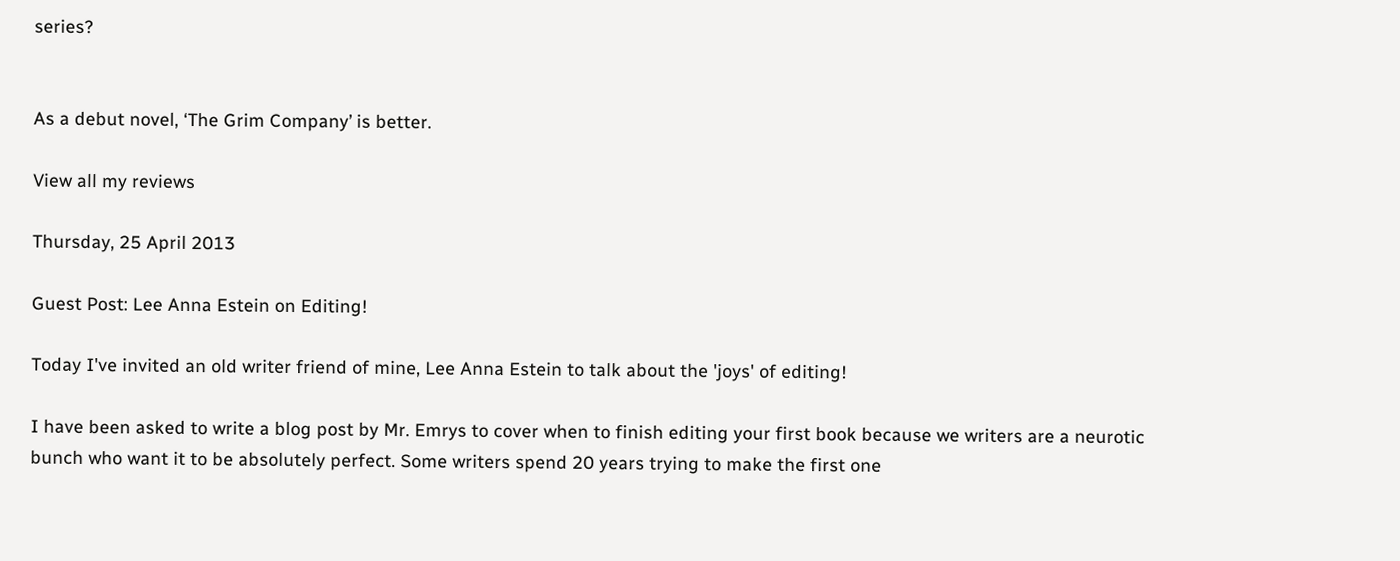series?


As a debut novel, ‘The Grim Company’ is better.

View all my reviews

Thursday, 25 April 2013

Guest Post: Lee Anna Estein on Editing!

Today I've invited an old writer friend of mine, Lee Anna Estein to talk about the 'joys' of editing!

I have been asked to write a blog post by Mr. Emrys to cover when to finish editing your first book because we writers are a neurotic bunch who want it to be absolutely perfect. Some writers spend 20 years trying to make the first one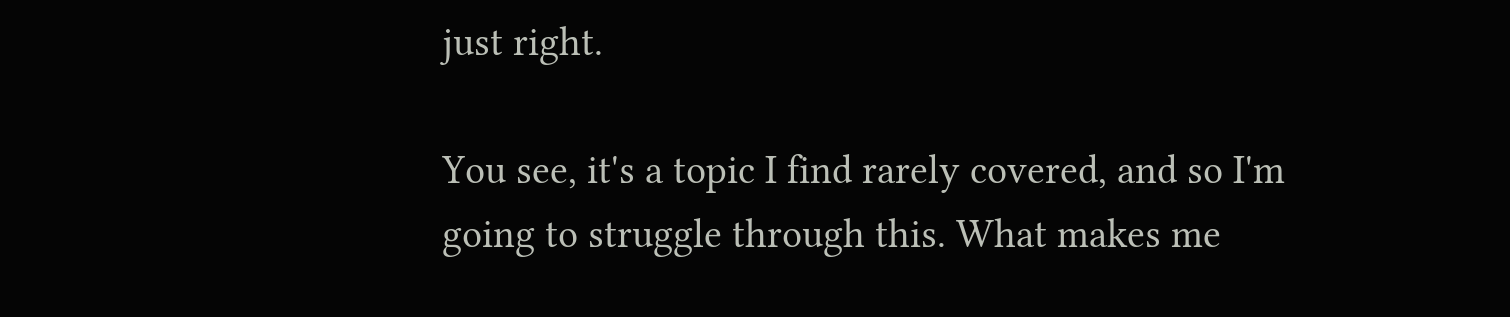just right.

You see, it's a topic I find rarely covered, and so I'm going to struggle through this. What makes me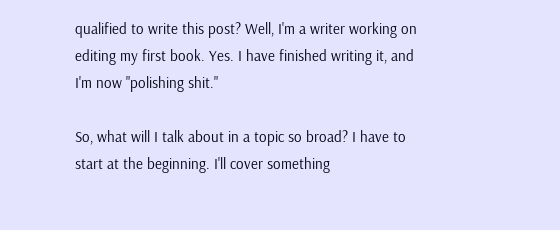qualified to write this post? Well, I'm a writer working on editing my first book. Yes. I have finished writing it, and I'm now "polishing shit."

So, what will I talk about in a topic so broad? I have to start at the beginning. I'll cover something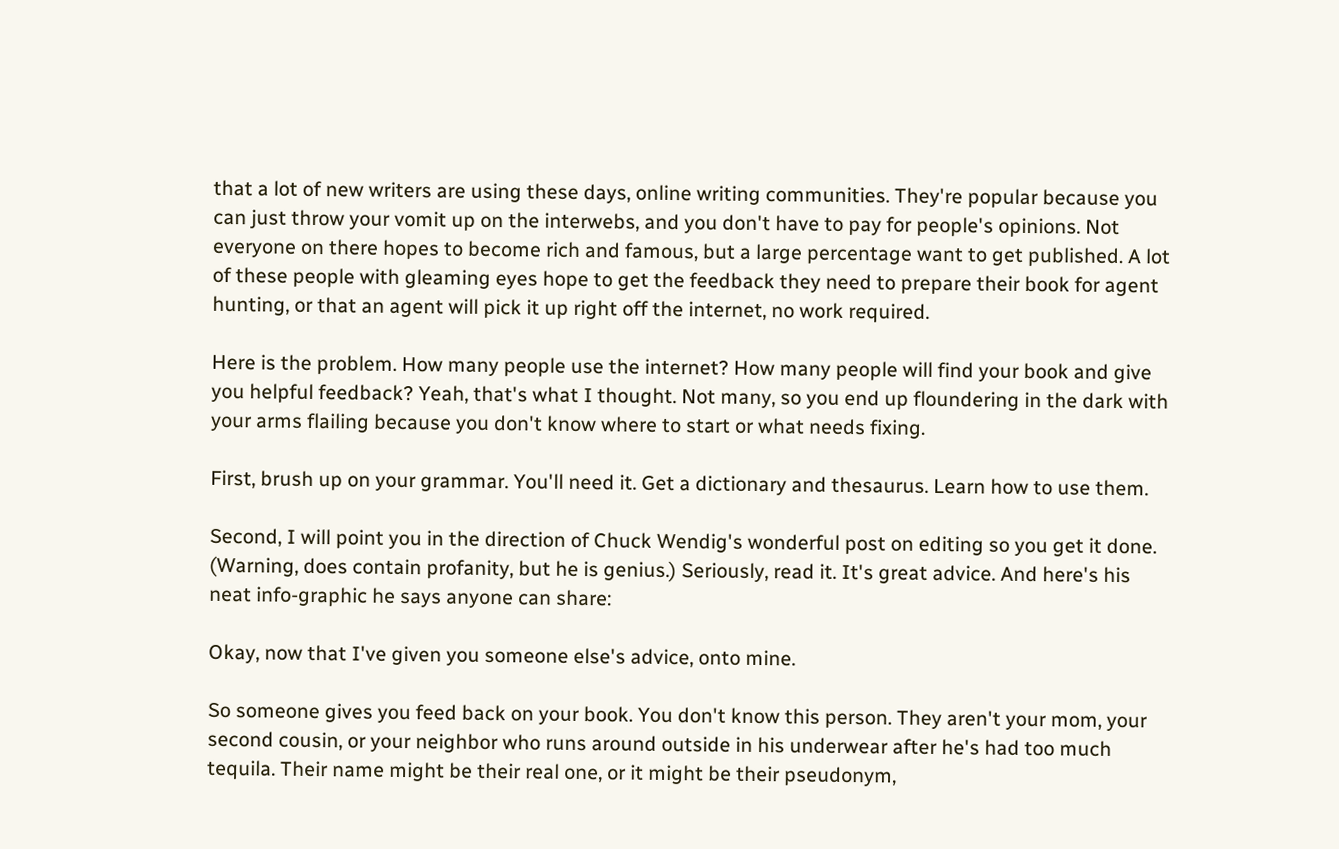that a lot of new writers are using these days, online writing communities. They're popular because you can just throw your vomit up on the interwebs, and you don't have to pay for people's opinions. Not everyone on there hopes to become rich and famous, but a large percentage want to get published. A lot of these people with gleaming eyes hope to get the feedback they need to prepare their book for agent hunting, or that an agent will pick it up right off the internet, no work required.

Here is the problem. How many people use the internet? How many people will find your book and give you helpful feedback? Yeah, that's what I thought. Not many, so you end up floundering in the dark with your arms flailing because you don't know where to start or what needs fixing.

First, brush up on your grammar. You'll need it. Get a dictionary and thesaurus. Learn how to use them.

Second, I will point you in the direction of Chuck Wendig's wonderful post on editing so you get it done. (Warning, does contain profanity, but he is genius.) Seriously, read it. It's great advice. And here's his neat info-graphic he says anyone can share:

Okay, now that I've given you someone else's advice, onto mine.

So someone gives you feed back on your book. You don't know this person. They aren't your mom, your second cousin, or your neighbor who runs around outside in his underwear after he's had too much tequila. Their name might be their real one, or it might be their pseudonym,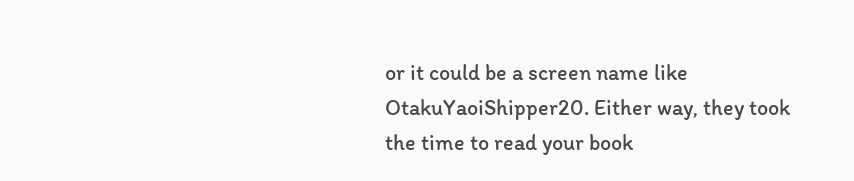or it could be a screen name like OtakuYaoiShipper20. Either way, they took the time to read your book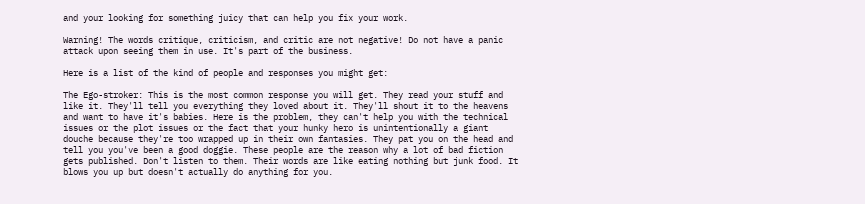and your looking for something juicy that can help you fix your work.

Warning! The words critique, criticism, and critic are not negative! Do not have a panic attack upon seeing them in use. It's part of the business.

Here is a list of the kind of people and responses you might get:

The Ego-stroker: This is the most common response you will get. They read your stuff and like it. They'll tell you everything they loved about it. They'll shout it to the heavens and want to have it's babies. Here is the problem, they can't help you with the technical issues or the plot issues or the fact that your hunky hero is unintentionally a giant douche because they're too wrapped up in their own fantasies. They pat you on the head and tell you you've been a good doggie. These people are the reason why a lot of bad fiction gets published. Don't listen to them. Their words are like eating nothing but junk food. It blows you up but doesn't actually do anything for you.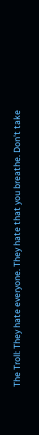The Troll: They hate everyone. They hate that you breathe. Don't take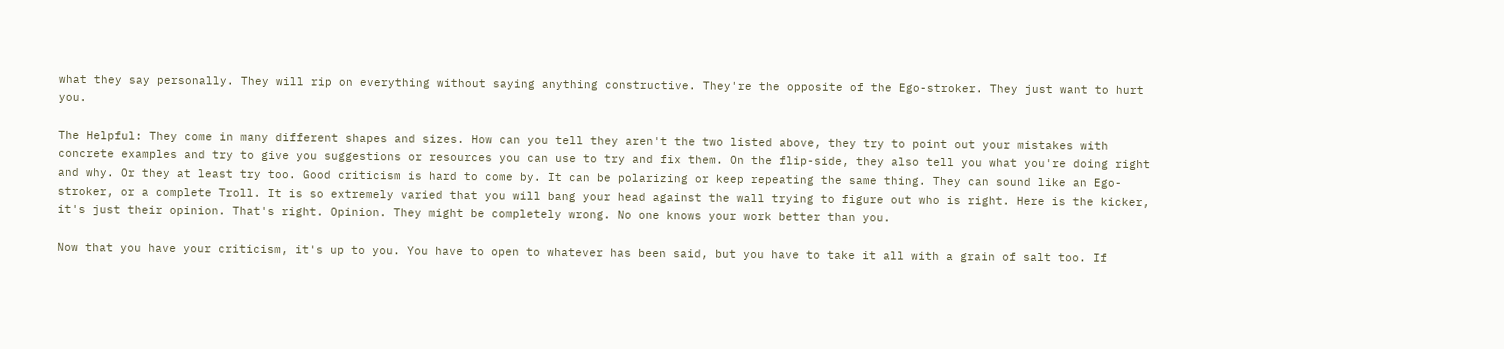what they say personally. They will rip on everything without saying anything constructive. They're the opposite of the Ego-stroker. They just want to hurt you.

The Helpful: They come in many different shapes and sizes. How can you tell they aren't the two listed above, they try to point out your mistakes with concrete examples and try to give you suggestions or resources you can use to try and fix them. On the flip-side, they also tell you what you're doing right and why. Or they at least try too. Good criticism is hard to come by. It can be polarizing or keep repeating the same thing. They can sound like an Ego-stroker, or a complete Troll. It is so extremely varied that you will bang your head against the wall trying to figure out who is right. Here is the kicker, it's just their opinion. That's right. Opinion. They might be completely wrong. No one knows your work better than you.

Now that you have your criticism, it's up to you. You have to open to whatever has been said, but you have to take it all with a grain of salt too. If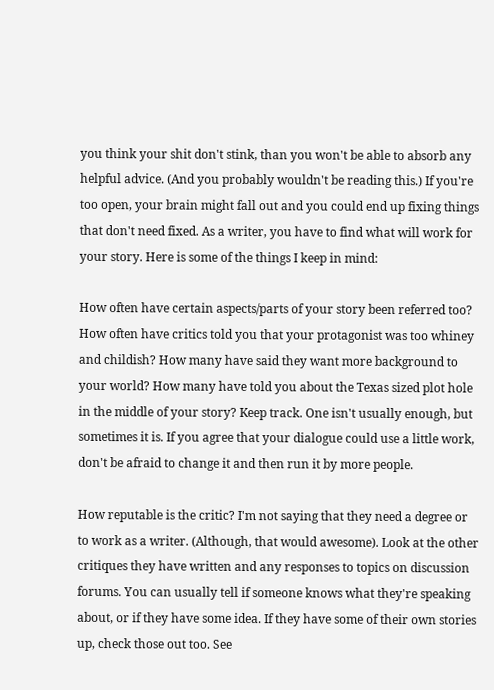you think your shit don't stink, than you won't be able to absorb any helpful advice. (And you probably wouldn't be reading this.) If you're too open, your brain might fall out and you could end up fixing things that don't need fixed. As a writer, you have to find what will work for your story. Here is some of the things I keep in mind:

How often have certain aspects/parts of your story been referred too? How often have critics told you that your protagonist was too whiney and childish? How many have said they want more background to your world? How many have told you about the Texas sized plot hole in the middle of your story? Keep track. One isn't usually enough, but sometimes it is. If you agree that your dialogue could use a little work, don't be afraid to change it and then run it by more people.

How reputable is the critic? I'm not saying that they need a degree or to work as a writer. (Although, that would awesome). Look at the other critiques they have written and any responses to topics on discussion forums. You can usually tell if someone knows what they're speaking about, or if they have some idea. If they have some of their own stories up, check those out too. See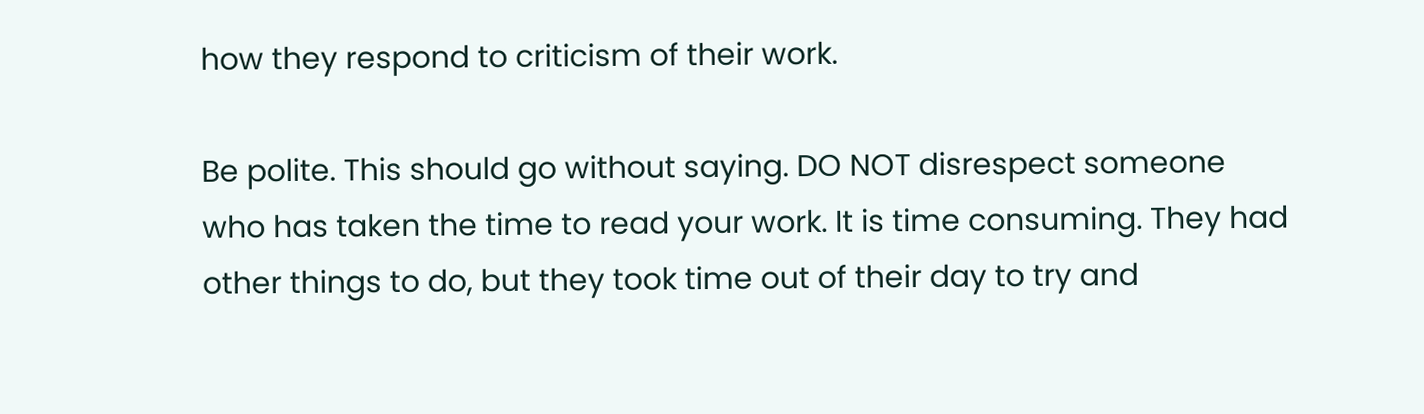how they respond to criticism of their work.

Be polite. This should go without saying. DO NOT disrespect someone who has taken the time to read your work. It is time consuming. They had other things to do, but they took time out of their day to try and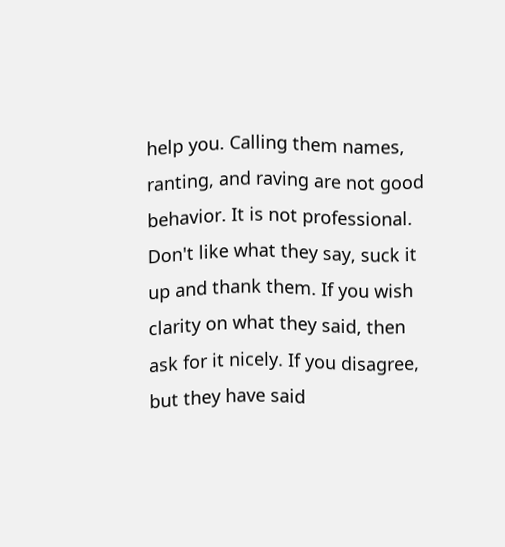help you. Calling them names, ranting, and raving are not good behavior. It is not professional. Don't like what they say, suck it up and thank them. If you wish clarity on what they said, then ask for it nicely. If you disagree, but they have said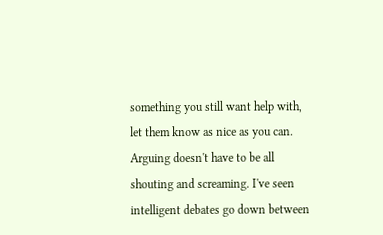something you still want help with, let them know as nice as you can. Arguing doesn't have to be all shouting and screaming. I've seen intelligent debates go down between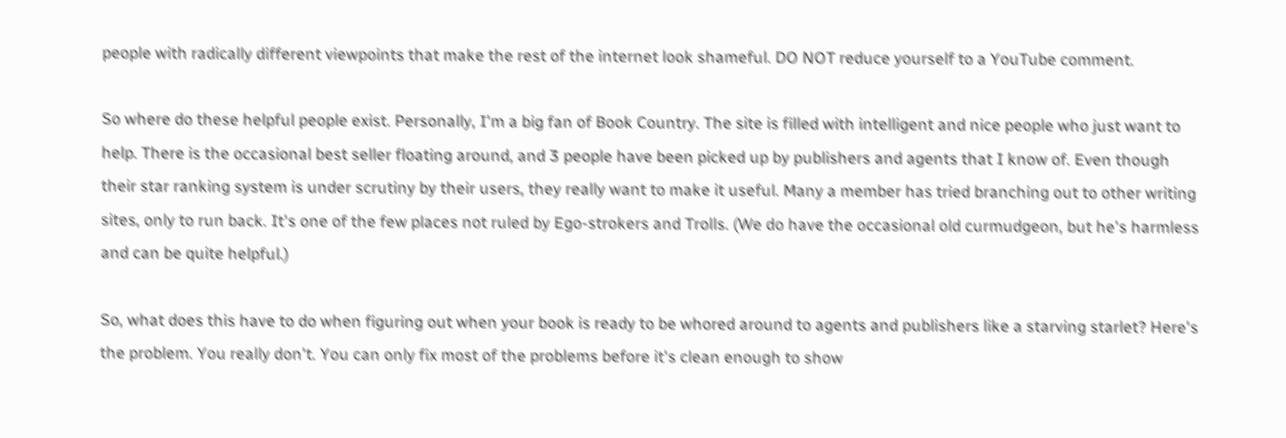people with radically different viewpoints that make the rest of the internet look shameful. DO NOT reduce yourself to a YouTube comment.

So where do these helpful people exist. Personally, I'm a big fan of Book Country. The site is filled with intelligent and nice people who just want to help. There is the occasional best seller floating around, and 3 people have been picked up by publishers and agents that I know of. Even though their star ranking system is under scrutiny by their users, they really want to make it useful. Many a member has tried branching out to other writing sites, only to run back. It's one of the few places not ruled by Ego-strokers and Trolls. (We do have the occasional old curmudgeon, but he's harmless and can be quite helpful.)

So, what does this have to do when figuring out when your book is ready to be whored around to agents and publishers like a starving starlet? Here's the problem. You really don't. You can only fix most of the problems before it's clean enough to show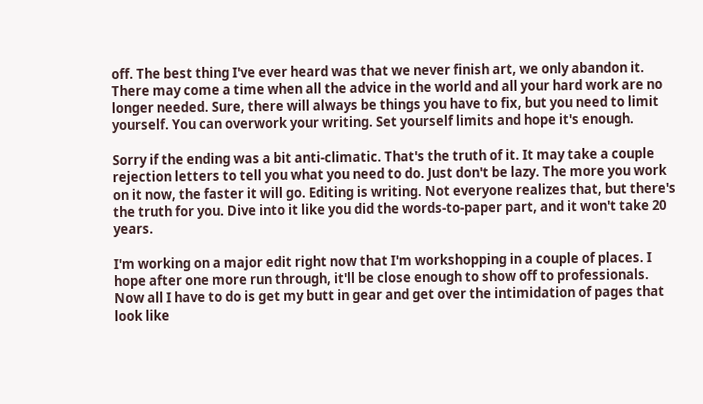off. The best thing I've ever heard was that we never finish art, we only abandon it. There may come a time when all the advice in the world and all your hard work are no longer needed. Sure, there will always be things you have to fix, but you need to limit yourself. You can overwork your writing. Set yourself limits and hope it's enough.

Sorry if the ending was a bit anti-climatic. That's the truth of it. It may take a couple rejection letters to tell you what you need to do. Just don't be lazy. The more you work on it now, the faster it will go. Editing is writing. Not everyone realizes that, but there's the truth for you. Dive into it like you did the words-to-paper part, and it won't take 20 years.

I'm working on a major edit right now that I'm workshopping in a couple of places. I hope after one more run through, it'll be close enough to show off to professionals. Now all I have to do is get my butt in gear and get over the intimidation of pages that look like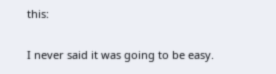this:

I never said it was going to be easy.